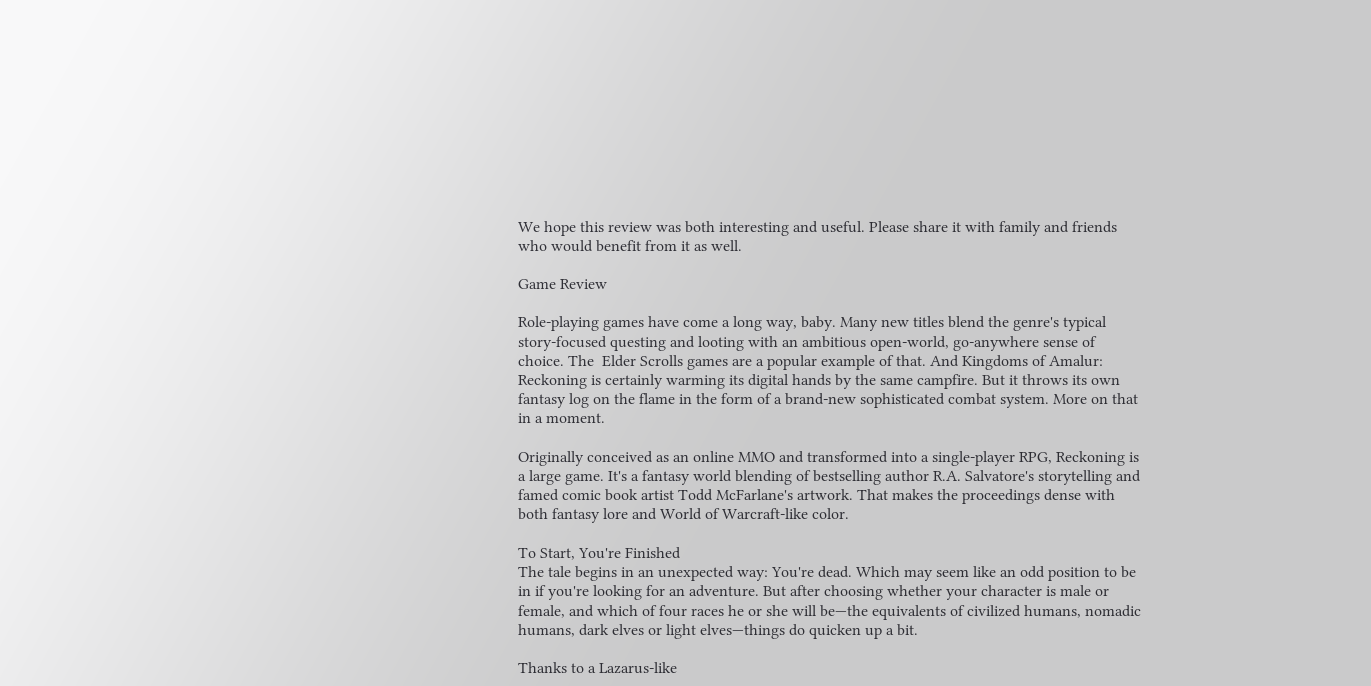We hope this review was both interesting and useful. Please share it with family and friends who would benefit from it as well.

Game Review

Role-playing games have come a long way, baby. Many new titles blend the genre's typical story-focused questing and looting with an ambitious open-world, go-anywhere sense of choice. The  Elder Scrolls games are a popular example of that. And Kingdoms of Amalur: Reckoning is certainly warming its digital hands by the same campfire. But it throws its own fantasy log on the flame in the form of a brand-new sophisticated combat system. More on that in a moment.

Originally conceived as an online MMO and transformed into a single-player RPG, Reckoning is a large game. It's a fantasy world blending of bestselling author R.A. Salvatore's storytelling and famed comic book artist Todd McFarlane's artwork. That makes the proceedings dense with both fantasy lore and World of Warcraft-like color.

To Start, You're Finished
The tale begins in an unexpected way: You're dead. Which may seem like an odd position to be in if you're looking for an adventure. But after choosing whether your character is male or female, and which of four races he or she will be—the equivalents of civilized humans, nomadic humans, dark elves or light elves—things do quicken up a bit.

Thanks to a Lazarus-like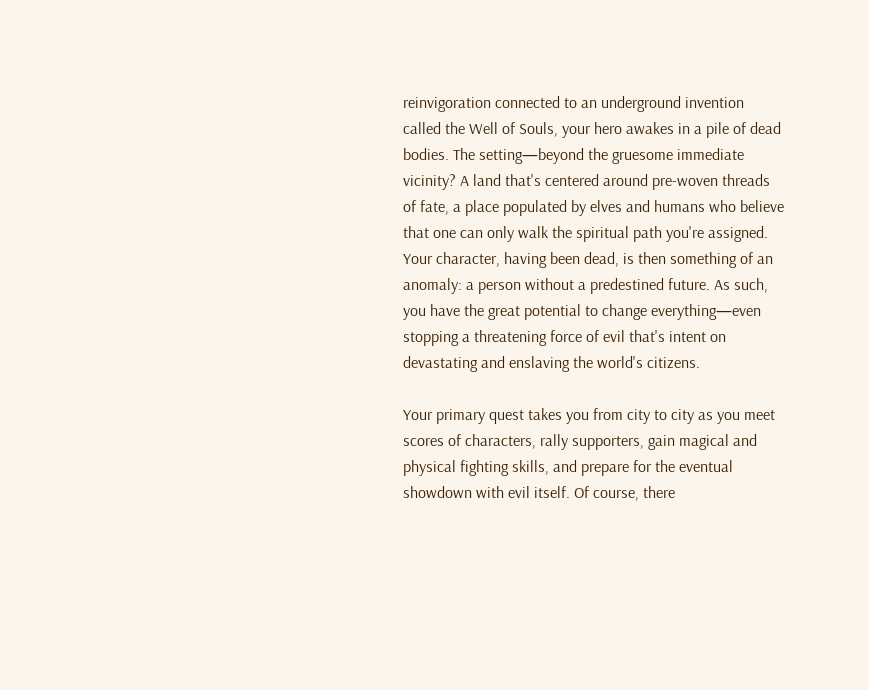reinvigoration connected to an underground invention called the Well of Souls, your hero awakes in a pile of dead bodies. The setting—beyond the gruesome immediate vicinity? A land that's centered around pre-woven threads of fate, a place populated by elves and humans who believe that one can only walk the spiritual path you're assigned. Your character, having been dead, is then something of an anomaly: a person without a predestined future. As such, you have the great potential to change everything—even stopping a threatening force of evil that's intent on devastating and enslaving the world's citizens.

Your primary quest takes you from city to city as you meet scores of characters, rally supporters, gain magical and physical fighting skills, and prepare for the eventual showdown with evil itself. Of course, there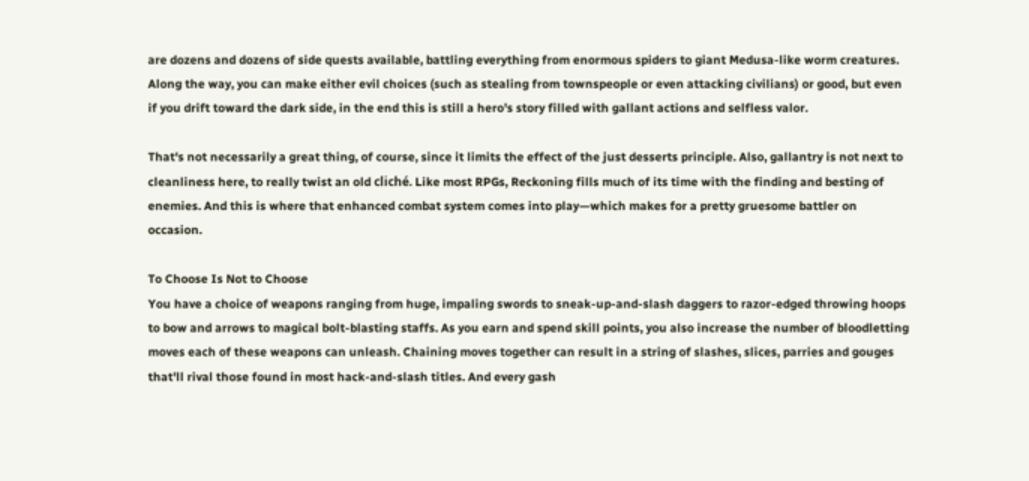are dozens and dozens of side quests available, battling everything from enormous spiders to giant Medusa-like worm creatures. Along the way, you can make either evil choices (such as stealing from townspeople or even attacking civilians) or good, but even if you drift toward the dark side, in the end this is still a hero's story filled with gallant actions and selfless valor.

That's not necessarily a great thing, of course, since it limits the effect of the just desserts principle. Also, gallantry is not next to cleanliness here, to really twist an old cliché. Like most RPGs, Reckoning fills much of its time with the finding and besting of enemies. And this is where that enhanced combat system comes into play—which makes for a pretty gruesome battler on occasion.

To Choose Is Not to Choose
You have a choice of weapons ranging from huge, impaling swords to sneak-up-and-slash daggers to razor-edged throwing hoops to bow and arrows to magical bolt-blasting staffs. As you earn and spend skill points, you also increase the number of bloodletting moves each of these weapons can unleash. Chaining moves together can result in a string of slashes, slices, parries and gouges that'll rival those found in most hack-and-slash titles. And every gash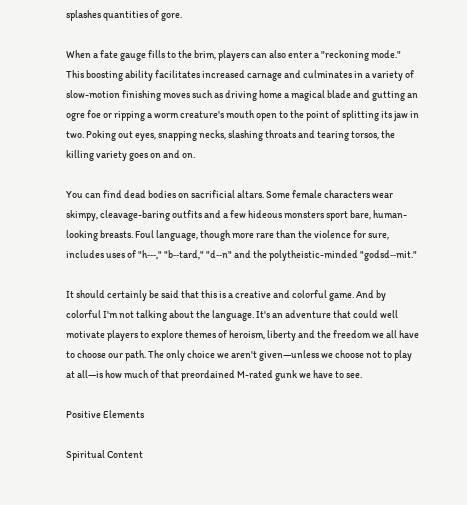splashes quantities of gore.

When a fate gauge fills to the brim, players can also enter a "reckoning mode." This boosting ability facilitates increased carnage and culminates in a variety of slow-motion finishing moves such as driving home a magical blade and gutting an ogre foe or ripping a worm creature's mouth open to the point of splitting its jaw in two. Poking out eyes, snapping necks, slashing throats and tearing torsos, the killing variety goes on and on.

You can find dead bodies on sacrificial altars. Some female characters wear skimpy, cleavage-baring outfits and a few hideous monsters sport bare, human-looking breasts. Foul language, though more rare than the violence for sure, includes uses of "h‑‑‑," "b‑‑tard," "d‑‑n" and the polytheistic-minded "godsd‑‑mit."

It should certainly be said that this is a creative and colorful game. And by colorful I'm not talking about the language. It's an adventure that could well motivate players to explore themes of heroism, liberty and the freedom we all have to choose our path. The only choice we aren't given—unless we choose not to play at all—is how much of that preordained M-rated gunk we have to see.

Positive Elements

Spiritual Content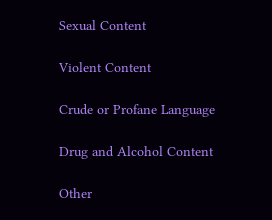Sexual Content

Violent Content

Crude or Profane Language

Drug and Alcohol Content

Other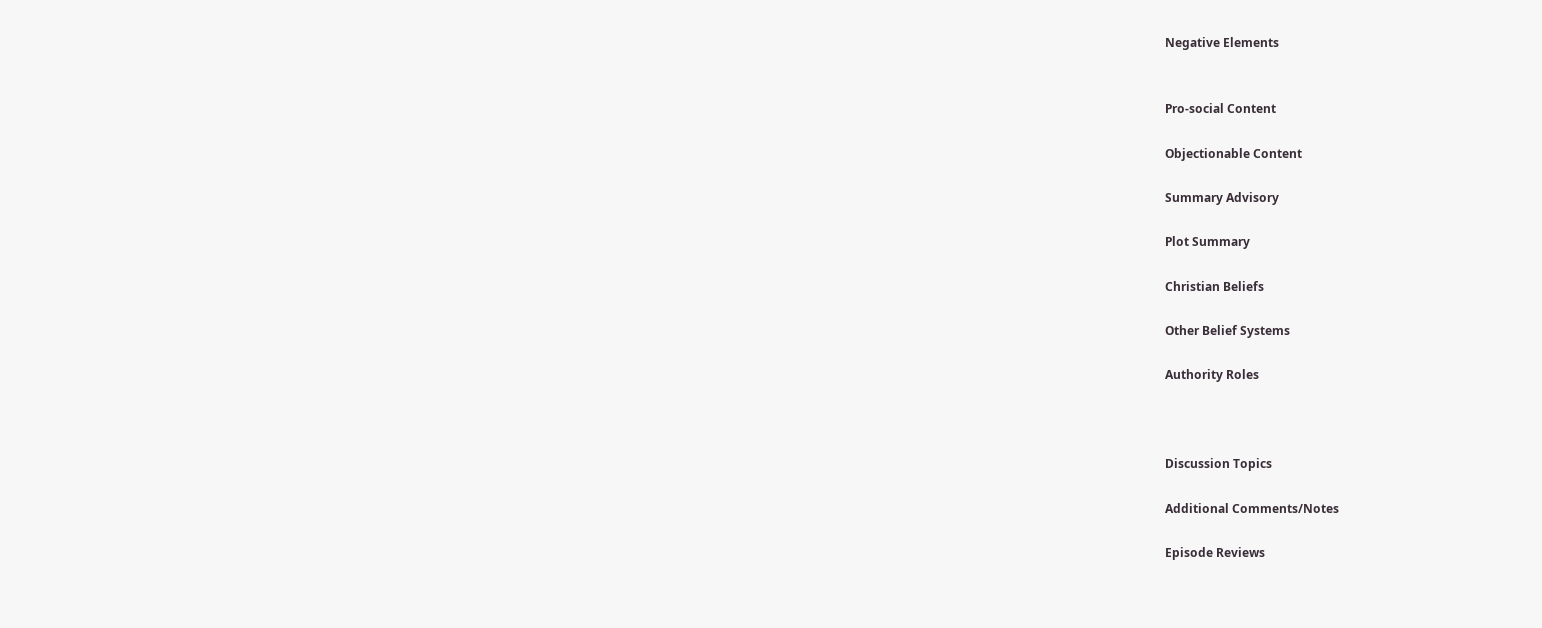Negative Elements


Pro-social Content

Objectionable Content

Summary Advisory

Plot Summary

Christian Beliefs

Other Belief Systems

Authority Roles



Discussion Topics

Additional Comments/Notes

Episode Reviews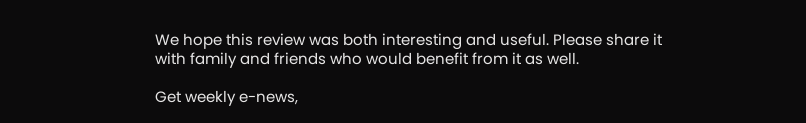We hope this review was both interesting and useful. Please share it with family and friends who would benefit from it as well.

Get weekly e-news,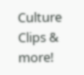Culture Clips & more!